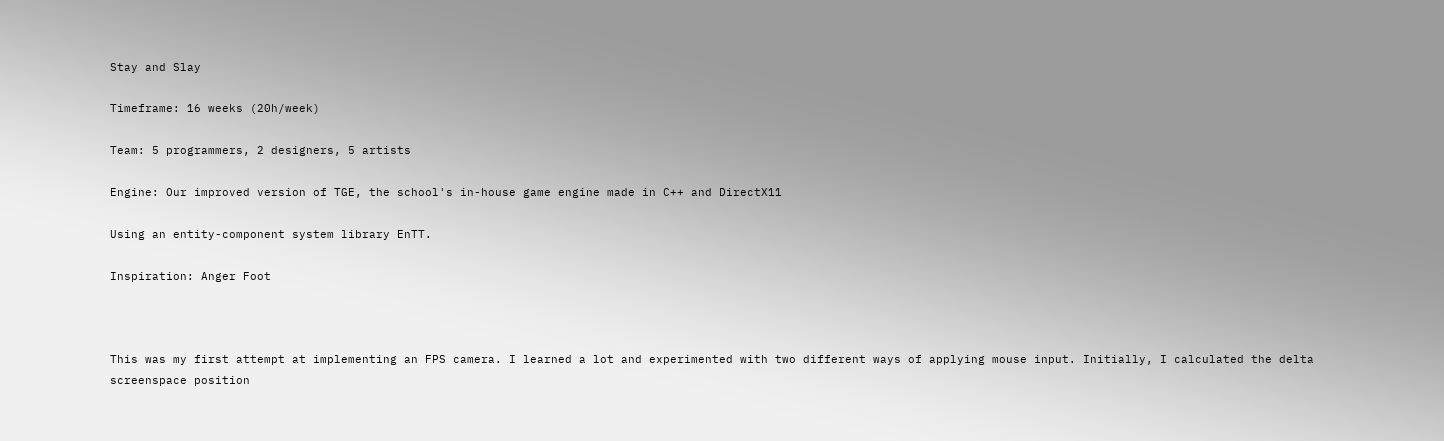Stay and Slay

Timeframe: 16 weeks (20h/week)

Team: 5 programmers, 2 designers, 5 artists

Engine: Our improved version of TGE, the school's in-house game engine made in C++ and DirectX11

Using an entity-component system library EnTT.

Inspiration: Anger Foot



This was my first attempt at implementing an FPS camera. I learned a lot and experimented with two different ways of applying mouse input. Initially, I calculated the delta screenspace position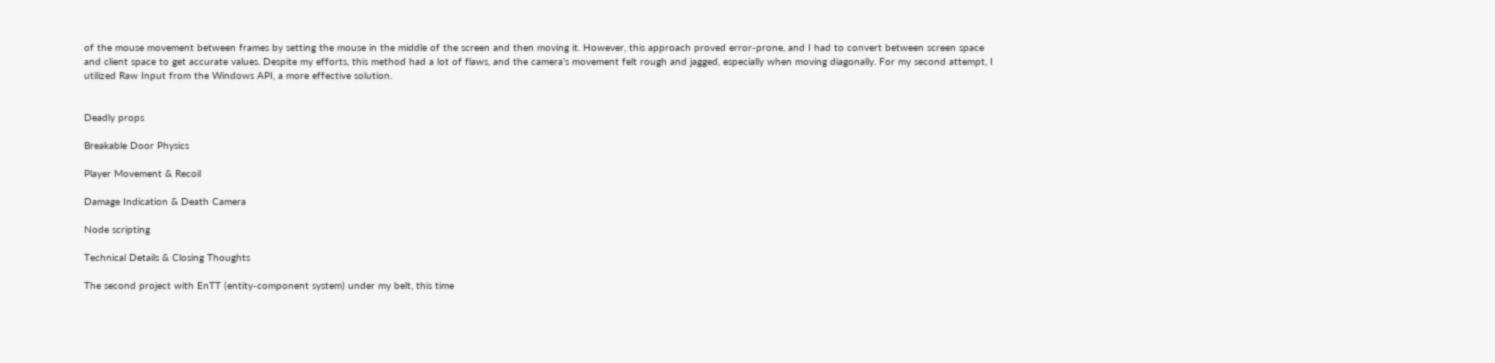of the mouse movement between frames by setting the mouse in the middle of the screen and then moving it. However, this approach proved error-prone, and I had to convert between screen space and client space to get accurate values. Despite my efforts, this method had a lot of flaws, and the camera's movement felt rough and jagged, especially when moving diagonally. For my second attempt, I utilized Raw Input from the Windows API, a more effective solution.


Deadly props

Breakable Door Physics

Player Movement & Recoil

Damage Indication & Death Camera

Node scripting

Technical Details & Closing Thoughts

The second project with EnTT (entity-component system) under my belt, this time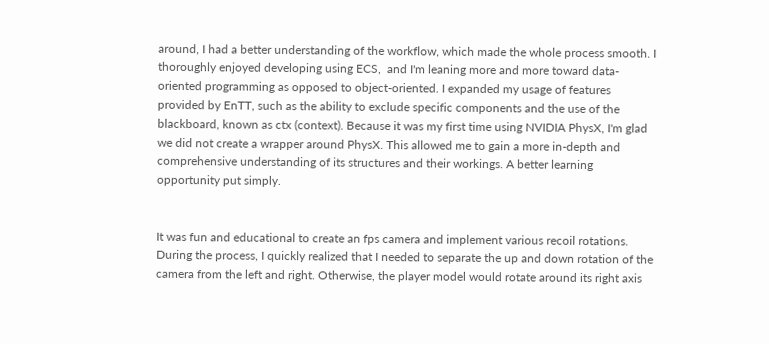around, I had a better understanding of the workflow, which made the whole process smooth. I thoroughly enjoyed developing using ECS,  and I'm leaning more and more toward data-oriented programming as opposed to object-oriented. I expanded my usage of features provided by EnTT, such as the ability to exclude specific components and the use of the blackboard, known as ctx (context). Because it was my first time using NVIDIA PhysX, I'm glad we did not create a wrapper around PhysX. This allowed me to gain a more in-depth and comprehensive understanding of its structures and their workings. A better learning opportunity put simply.


It was fun and educational to create an fps camera and implement various recoil rotations. During the process, I quickly realized that I needed to separate the up and down rotation of the camera from the left and right. Otherwise, the player model would rotate around its right axis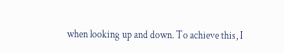when looking up and down. To achieve this, I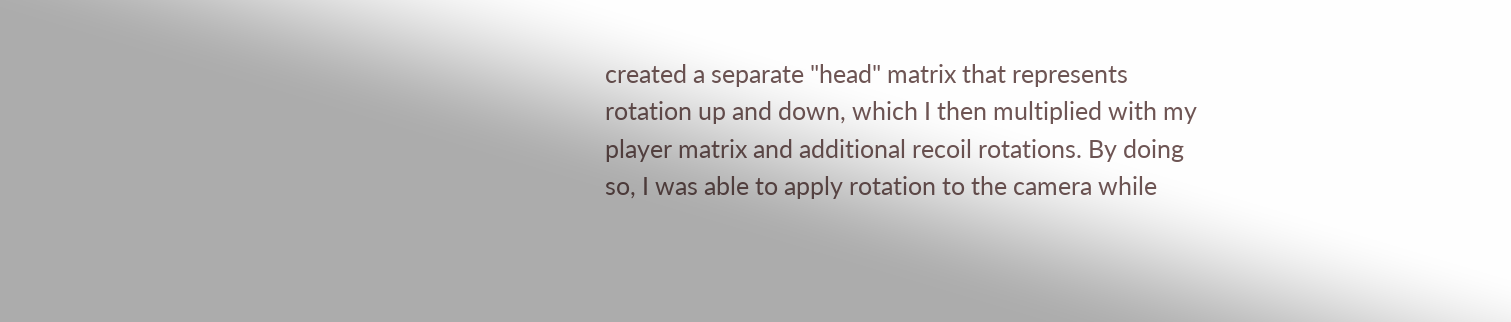created a separate "head" matrix that represents rotation up and down, which I then multiplied with my player matrix and additional recoil rotations. By doing so, I was able to apply rotation to the camera while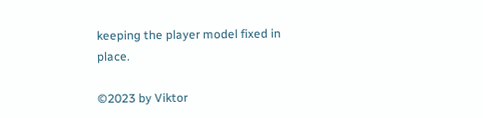keeping the player model fixed in place.

©2023 by Viktor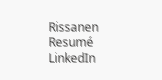Rissanen                                                 Resumé  LinkedIn